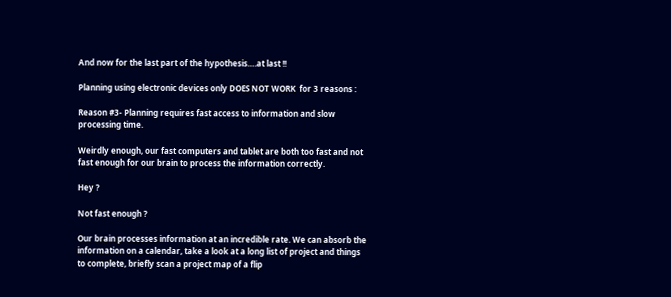And now for the last part of the hypothesis….at last !!

Planning using electronic devices only DOES NOT WORK  for 3 reasons :

Reason #3- Planning requires fast access to information and slow processing time.

Weirdly enough, our fast computers and tablet are both too fast and not fast enough for our brain to process the information correctly.

Hey ?

Not fast enough ?

Our brain processes information at an incredible rate. We can absorb the information on a calendar, take a look at a long list of project and things to complete, briefly scan a project map of a flip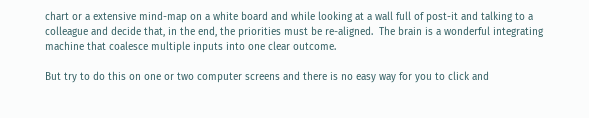chart or a extensive mind-map on a white board and while looking at a wall full of post-it and talking to a colleague and decide that, in the end, the priorities must be re-aligned.  The brain is a wonderful integrating machine that coalesce multiple inputs into one clear outcome.

But try to do this on one or two computer screens and there is no easy way for you to click and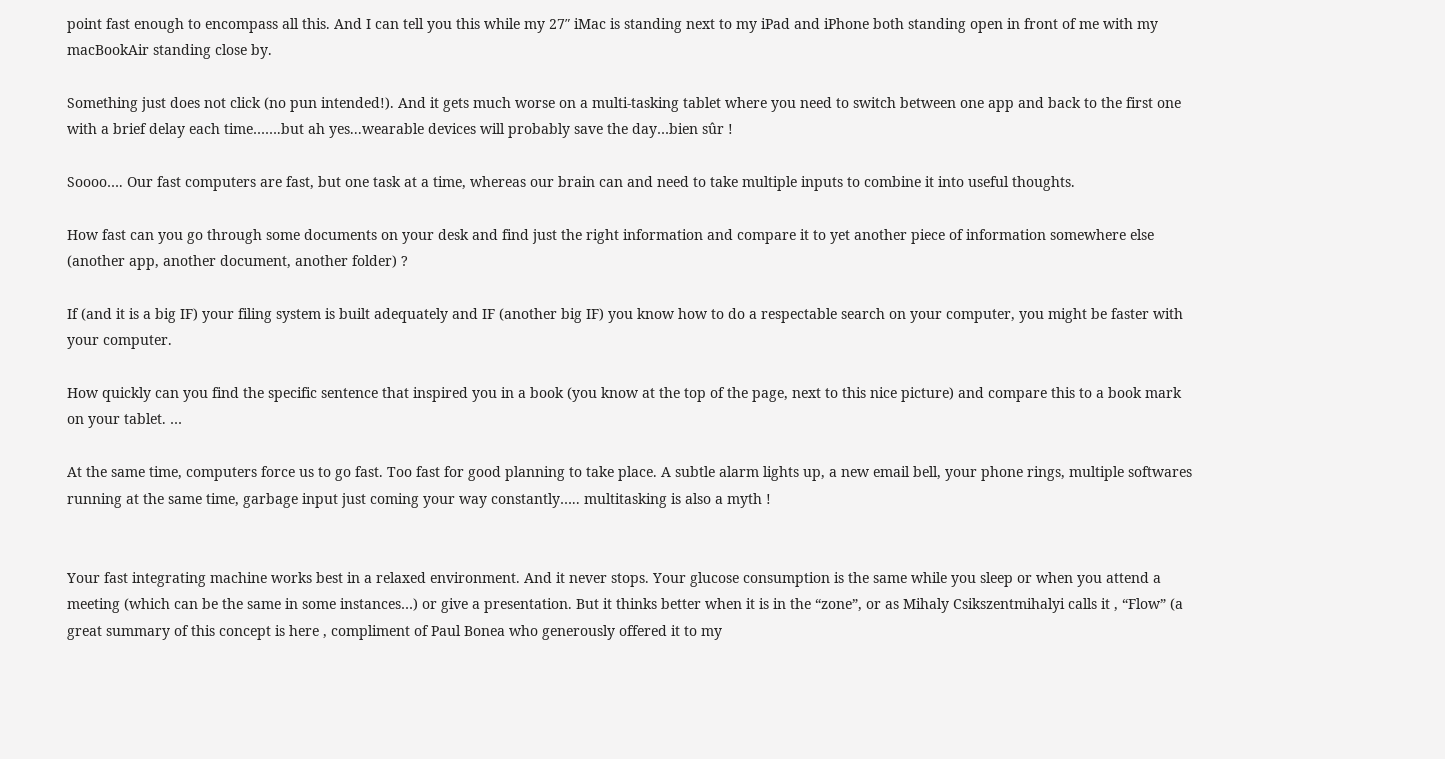point fast enough to encompass all this. And I can tell you this while my 27″ iMac is standing next to my iPad and iPhone both standing open in front of me with my macBookAir standing close by.

Something just does not click (no pun intended!). And it gets much worse on a multi-tasking tablet where you need to switch between one app and back to the first one with a brief delay each time…….but ah yes...wearable devices will probably save the day…bien sûr !

Soooo…. Our fast computers are fast, but one task at a time, whereas our brain can and need to take multiple inputs to combine it into useful thoughts.

How fast can you go through some documents on your desk and find just the right information and compare it to yet another piece of information somewhere else (another app, another document, another folder) ?

If (and it is a big IF) your filing system is built adequately and IF (another big IF) you know how to do a respectable search on your computer, you might be faster with your computer.

How quickly can you find the specific sentence that inspired you in a book (you know at the top of the page, next to this nice picture) and compare this to a book mark on your tablet. …

At the same time, computers force us to go fast. Too fast for good planning to take place. A subtle alarm lights up, a new email bell, your phone rings, multiple softwares running at the same time, garbage input just coming your way constantly….. multitasking is also a myth !


Your fast integrating machine works best in a relaxed environment. And it never stops. Your glucose consumption is the same while you sleep or when you attend a meeting (which can be the same in some instances…) or give a presentation. But it thinks better when it is in the “zone”, or as Mihaly Csikszentmihalyi calls it , “Flow” (a great summary of this concept is here , compliment of Paul Bonea who generously offered it to my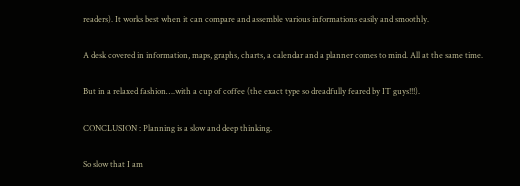readers). It works best when it can compare and assemble various informations easily and smoothly.

A desk covered in information, maps, graphs, charts, a calendar and a planner comes to mind. All at the same time.

But in a relaxed fashion….with a cup of coffee (the exact type so dreadfully feared by IT guys!!!).

CONCLUSION : Planning is a slow and deep thinking.

So slow that I am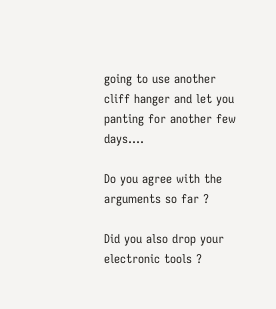going to use another cliff hanger and let you panting for another few days….

Do you agree with the arguments so far ?

Did you also drop your electronic tools ?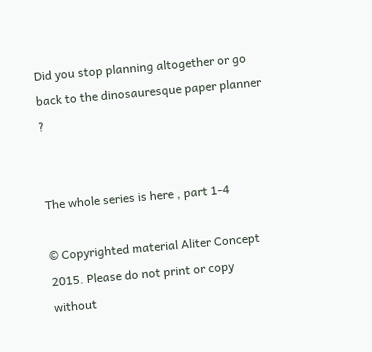Did you stop planning altogether or go back to the dinosauresque paper planner ?


The whole series is here , part 1-4

© Copyrighted material Aliter Concept 2015. Please do not print or copy without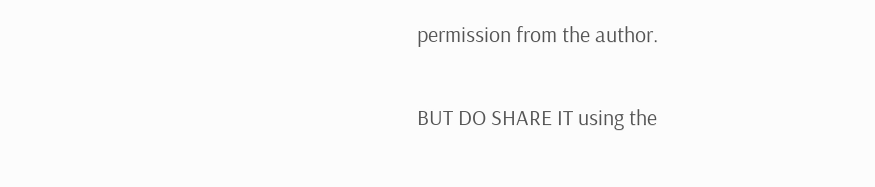permission from the author.

BUT DO SHARE IT using the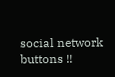social network buttons !!